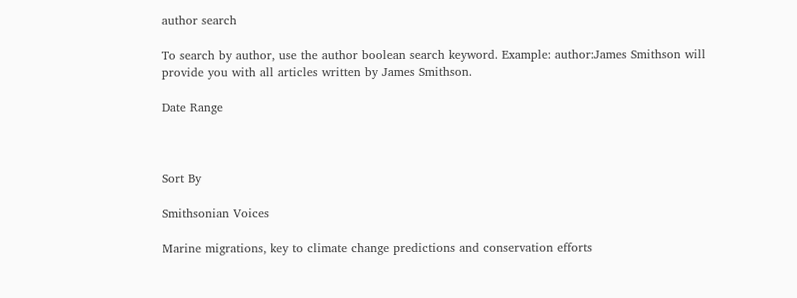author search

To search by author, use the author boolean search keyword. Example: author:James Smithson will provide you with all articles written by James Smithson.

Date Range



Sort By

Smithsonian Voices

Marine migrations, key to climate change predictions and conservation efforts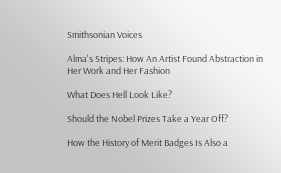Smithsonian Voices

Alma's Stripes: How An Artist Found Abstraction in Her Work and Her Fashion

What Does Hell Look Like?

Should the Nobel Prizes Take a Year Off?

How the History of Merit Badges Is Also a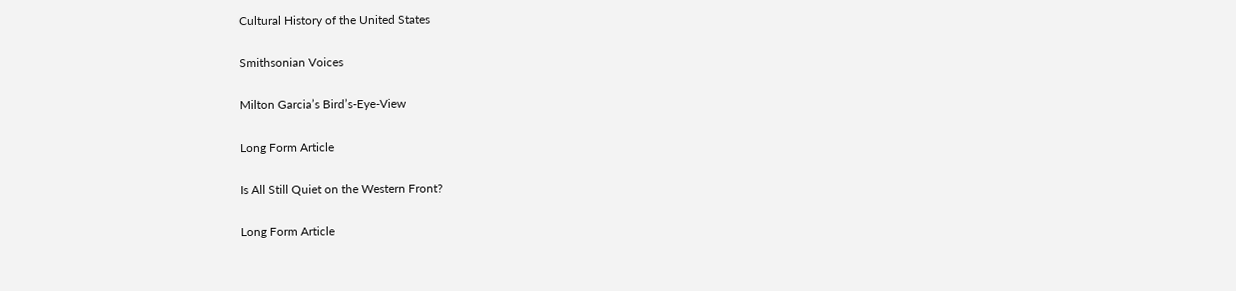Cultural History of the United States

Smithsonian Voices

Milton Garcia’s Bird’s-Eye-View

Long Form Article

Is All Still Quiet on the Western Front?

Long Form Article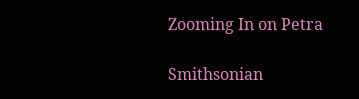Zooming In on Petra

Smithsonian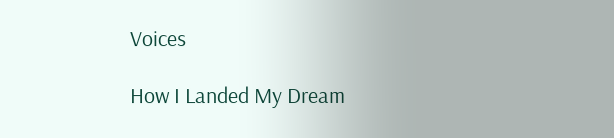Voices

How I Landed My Dream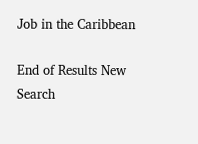Job in the Caribbean

End of Results New Search